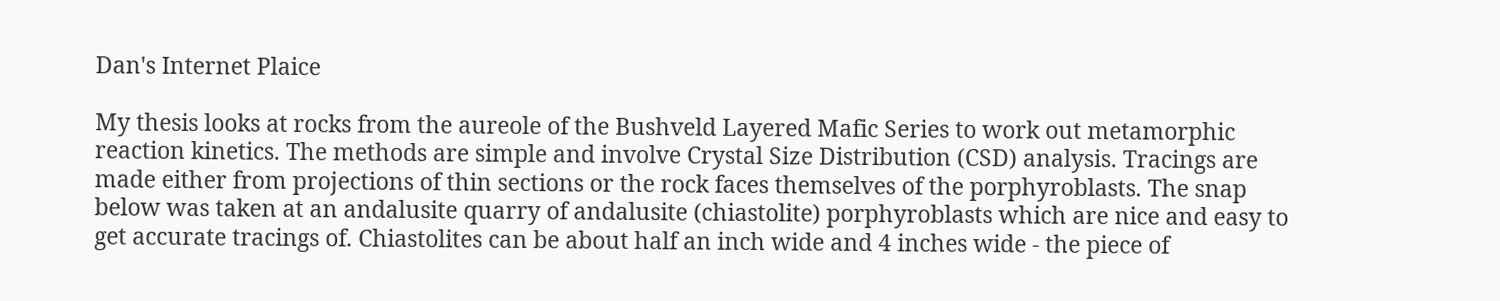Dan's Internet Plaice

My thesis looks at rocks from the aureole of the Bushveld Layered Mafic Series to work out metamorphic reaction kinetics. The methods are simple and involve Crystal Size Distribution (CSD) analysis. Tracings are made either from projections of thin sections or the rock faces themselves of the porphyroblasts. The snap below was taken at an andalusite quarry of andalusite (chiastolite) porphyroblasts which are nice and easy to get accurate tracings of. Chiastolites can be about half an inch wide and 4 inches wide - the piece of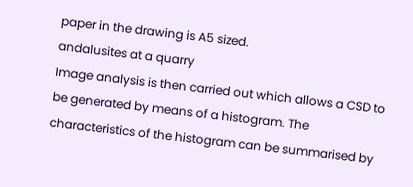paper in the drawing is A5 sized.
andalusites at a quarry
Image analysis is then carried out which allows a CSD to be generated by means of a histogram. The characteristics of the histogram can be summarised by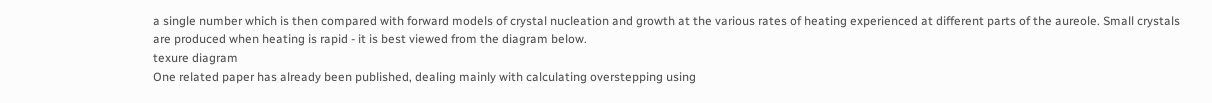a single number which is then compared with forward models of crystal nucleation and growth at the various rates of heating experienced at different parts of the aureole. Small crystals are produced when heating is rapid - it is best viewed from the diagram below.
texure diagram
One related paper has already been published, dealing mainly with calculating overstepping using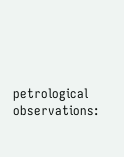petrological observations: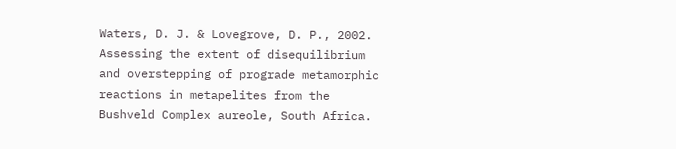Waters, D. J. & Lovegrove, D. P., 2002. Assessing the extent of disequilibrium and overstepping of prograde metamorphic reactions in metapelites from the Bushveld Complex aureole, South Africa.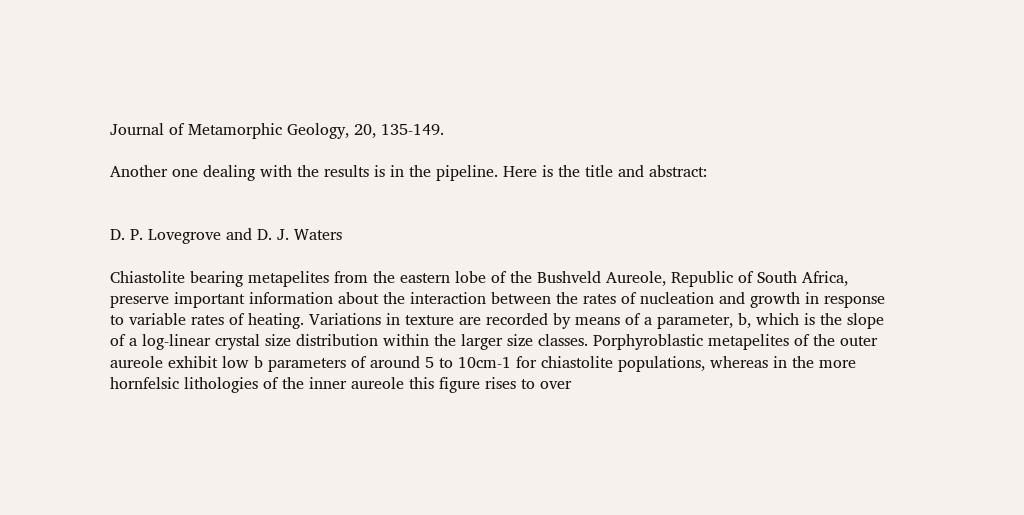Journal of Metamorphic Geology, 20, 135-149.

Another one dealing with the results is in the pipeline. Here is the title and abstract:


D. P. Lovegrove and D. J. Waters

Chiastolite bearing metapelites from the eastern lobe of the Bushveld Aureole, Republic of South Africa, preserve important information about the interaction between the rates of nucleation and growth in response to variable rates of heating. Variations in texture are recorded by means of a parameter, b, which is the slope of a log-linear crystal size distribution within the larger size classes. Porphyroblastic metapelites of the outer aureole exhibit low b parameters of around 5 to 10cm-1 for chiastolite populations, whereas in the more hornfelsic lithologies of the inner aureole this figure rises to over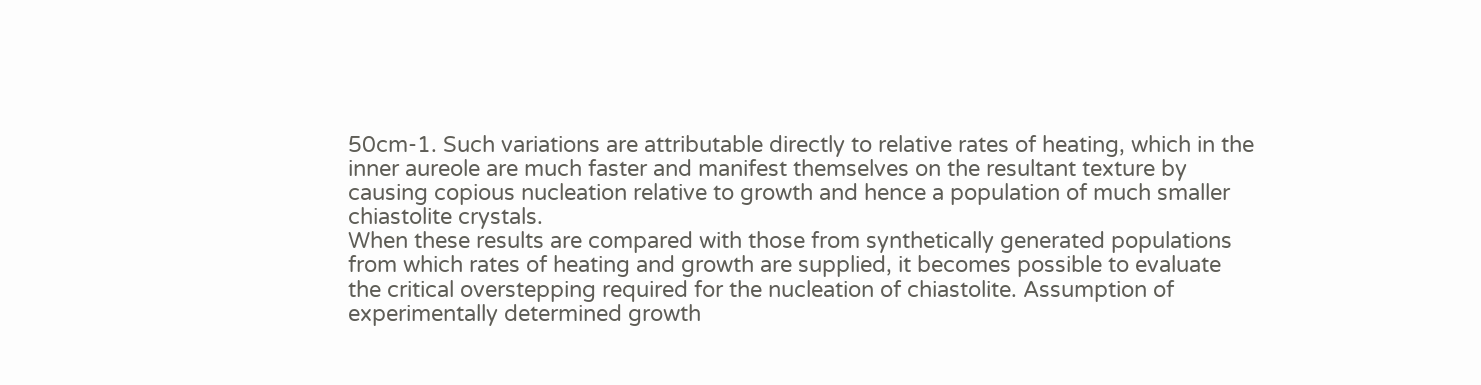50cm-1. Such variations are attributable directly to relative rates of heating, which in the inner aureole are much faster and manifest themselves on the resultant texture by causing copious nucleation relative to growth and hence a population of much smaller chiastolite crystals.
When these results are compared with those from synthetically generated populations from which rates of heating and growth are supplied, it becomes possible to evaluate the critical overstepping required for the nucleation of chiastolite. Assumption of experimentally determined growth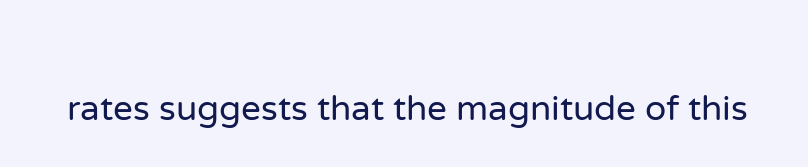rates suggests that the magnitude of this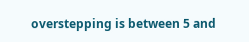overstepping is between 5 and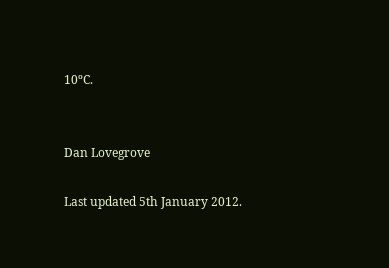10ºC.


Dan Lovegrove

Last updated 5th January 2012.